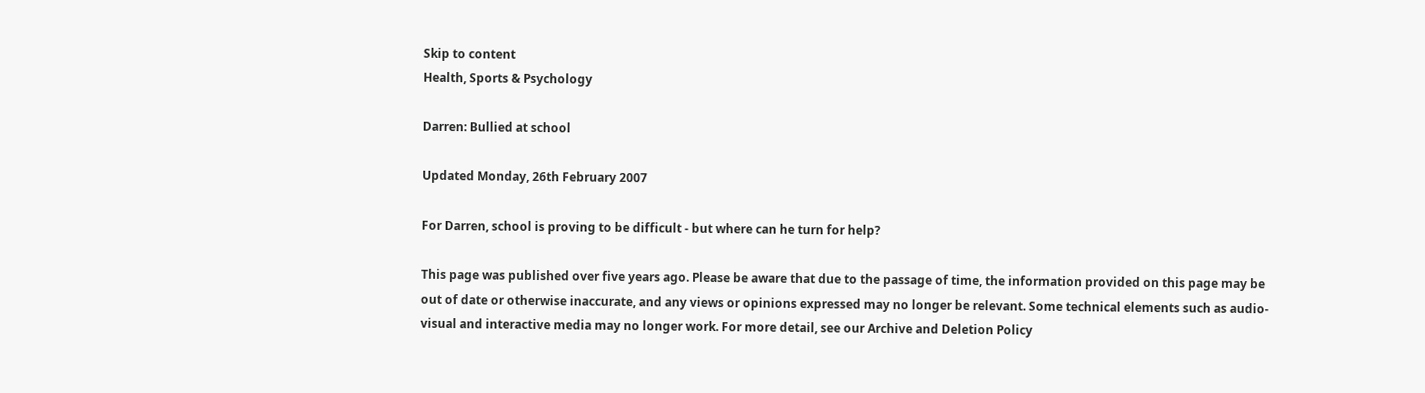Skip to content
Health, Sports & Psychology

Darren: Bullied at school

Updated Monday, 26th February 2007

For Darren, school is proving to be difficult - but where can he turn for help?

This page was published over five years ago. Please be aware that due to the passage of time, the information provided on this page may be out of date or otherwise inaccurate, and any views or opinions expressed may no longer be relevant. Some technical elements such as audio-visual and interactive media may no longer work. For more detail, see our Archive and Deletion Policy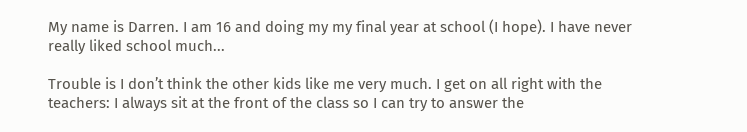My name is Darren. I am 16 and doing my my final year at school (I hope). I have never really liked school much...

Trouble is I don’t think the other kids like me very much. I get on all right with the teachers: I always sit at the front of the class so I can try to answer the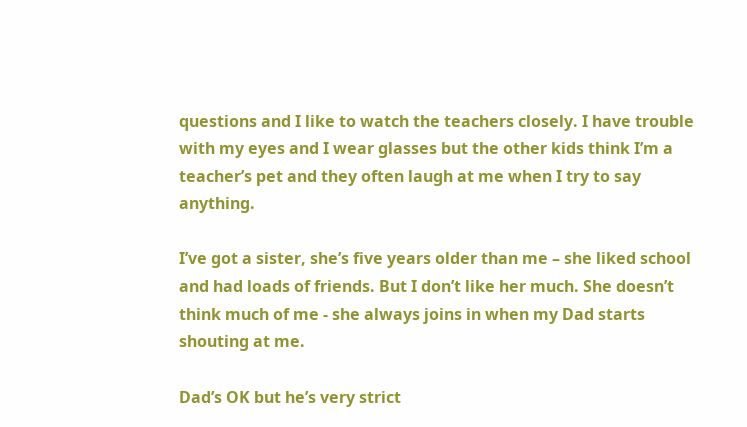questions and I like to watch the teachers closely. I have trouble with my eyes and I wear glasses but the other kids think I’m a teacher’s pet and they often laugh at me when I try to say anything.

I’ve got a sister, she’s five years older than me – she liked school and had loads of friends. But I don’t like her much. She doesn’t think much of me - she always joins in when my Dad starts shouting at me.

Dad’s OK but he’s very strict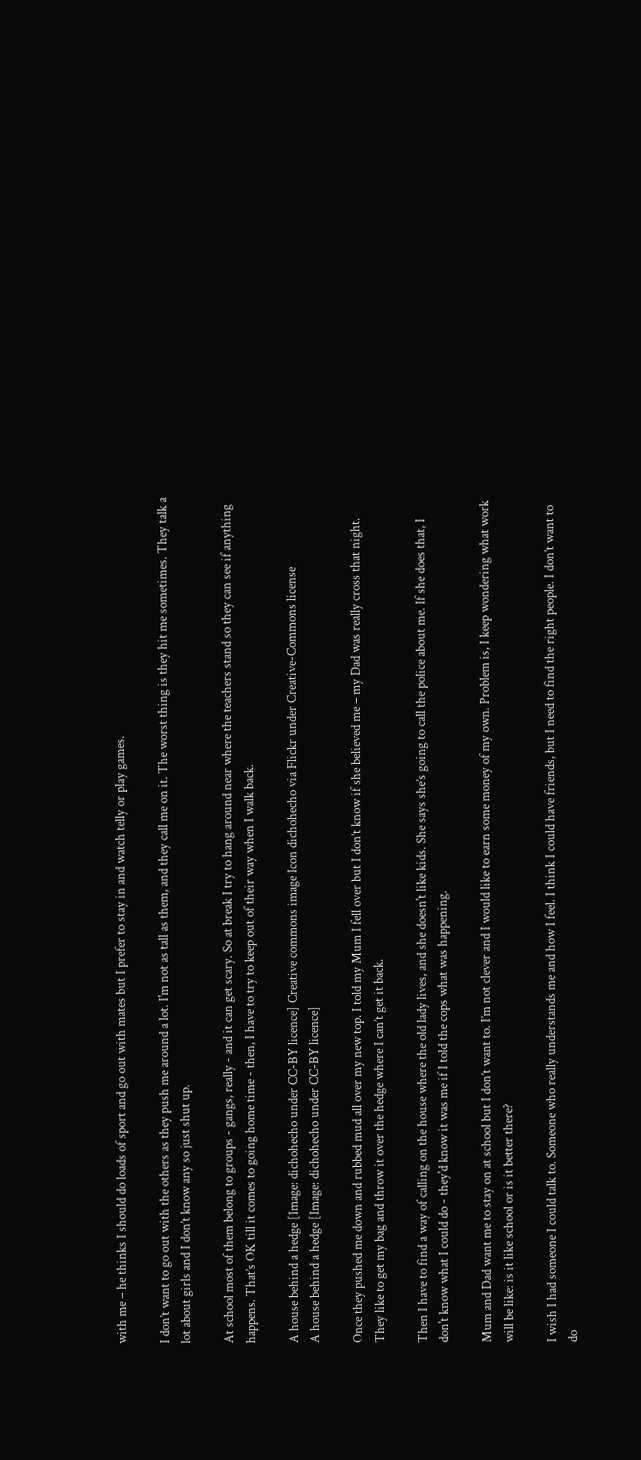with me – he thinks I should do loads of sport and go out with mates but I prefer to stay in and watch telly or play games.

I don’t want to go out with the others as they push me around a lot. I'm not as tall as them, and they call me on it. The worst thing is they hit me sometimes. They talk a lot about girls and I don’t know any so just shut up.

At school most of them belong to groups - gangs, really - and it can get scary. So at break I try to hang around near where the teachers stand so they can see if anything happens. That’s OK till it comes to going home time - then, I have to try to keep out of their way when I walk back.

A house behind a hedge [Image: dichohecho under CC-BY licence] Creative commons image Icon dichohecho via Flickr under Creative-Commons license
A house behind a hedge [Image: dichohecho under CC-BY licence]

Once they pushed me down and rubbed mud all over my new top. I told my Mum I fell over but I don’t know if she believed me – my Dad was really cross that night. They like to get my bag and throw it over the hedge where I can’t get it back.

Then I have to find a way of calling on the house where the old lady lives, and she doesn't like kids. She says she’s going to call the police about me. If she does that, I don't know what I could do - they'd know it was me if I told the cops what was happening.

Mum and Dad want me to stay on at school but I don’t want to. I’m not clever and I would like to earn some money of my own. Problem is, I keep wondering what work will be like: is it like school or is it better there?

I wish I had someone I could talk to. Someone who really understands me and how I feel. I think I could have friends, but I need to find the right people. I don’t want to do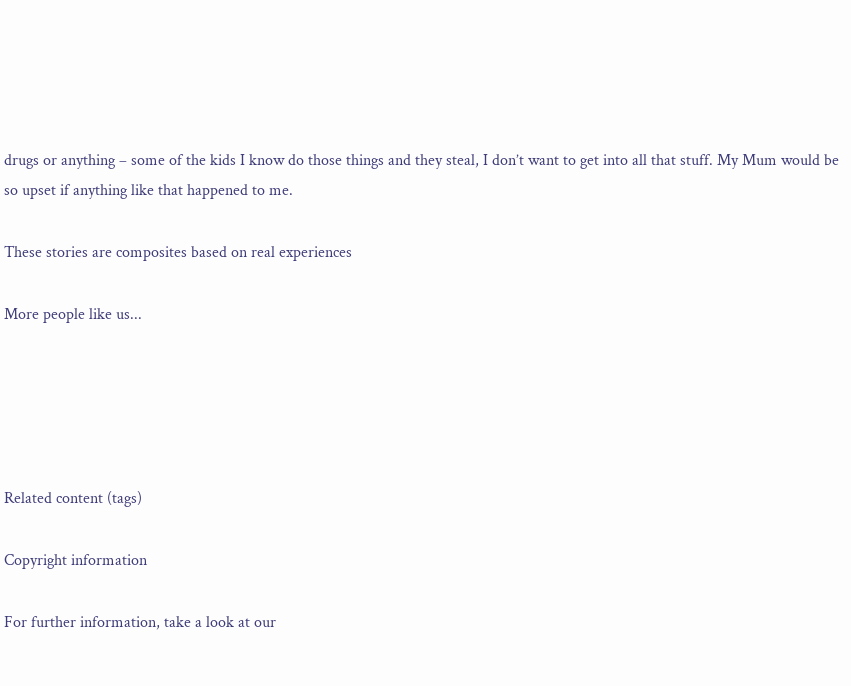drugs or anything – some of the kids I know do those things and they steal, I don’t want to get into all that stuff. My Mum would be so upset if anything like that happened to me.

These stories are composites based on real experiences

More people like us...





Related content (tags)

Copyright information

For further information, take a look at our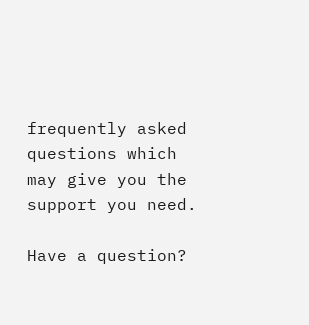frequently asked questions which may give you the support you need.

Have a question?